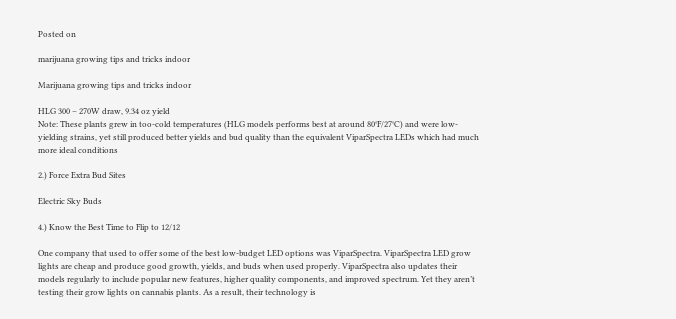Posted on

marijuana growing tips and tricks indoor

Marijuana growing tips and tricks indoor

HLG 300 – 270W draw, 9.34 oz yield
Note: These plants grew in too-cold temperatures (HLG models performs best at around 80°F/27°C) and were low-yielding strains, yet still produced better yields and bud quality than the equivalent ViparSpectra LEDs which had much more ideal conditions

2.) Force Extra Bud Sites

Electric Sky Buds

4.) Know the Best Time to Flip to 12/12

One company that used to offer some of the best low-budget LED options was ViparSpectra. ViparSpectra LED grow lights are cheap and produce good growth, yields, and buds when used properly. ViparSpectra also updates their models regularly to include popular new features, higher quality components, and improved spectrum. Yet they aren’t testing their grow lights on cannabis plants. As a result, their technology is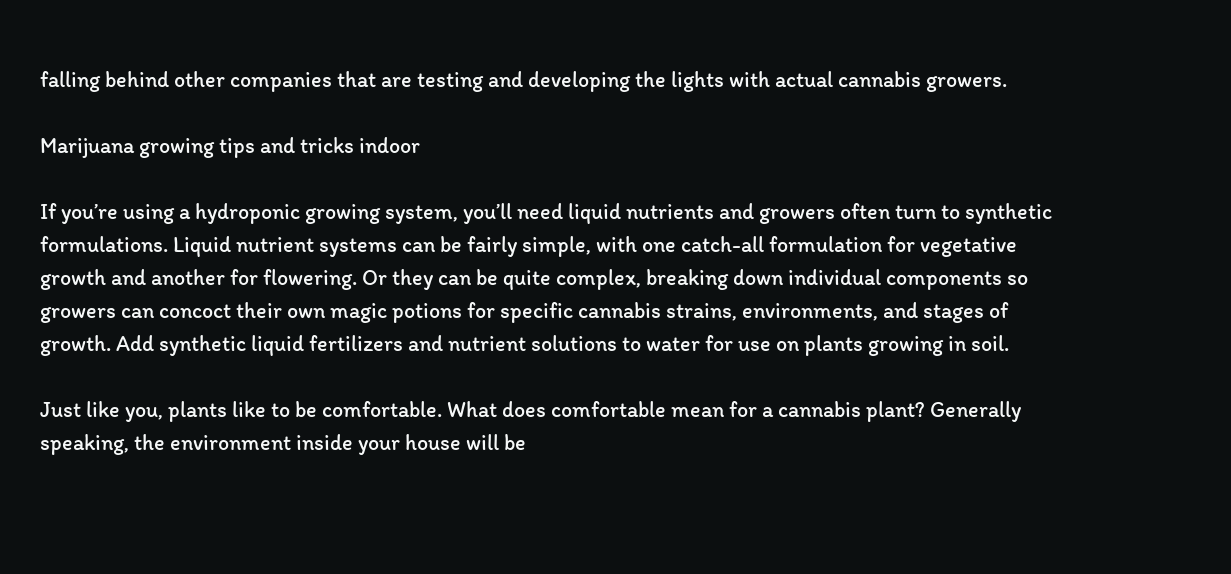falling behind other companies that are testing and developing the lights with actual cannabis growers.

Marijuana growing tips and tricks indoor

If you’re using a hydroponic growing system, you’ll need liquid nutrients and growers often turn to synthetic formulations. Liquid nutrient systems can be fairly simple, with one catch-all formulation for vegetative growth and another for flowering. Or they can be quite complex, breaking down individual components so growers can concoct their own magic potions for specific cannabis strains, environments, and stages of growth. Add synthetic liquid fertilizers and nutrient solutions to water for use on plants growing in soil.

Just like you, plants like to be comfortable. What does comfortable mean for a cannabis plant? Generally speaking, the environment inside your house will be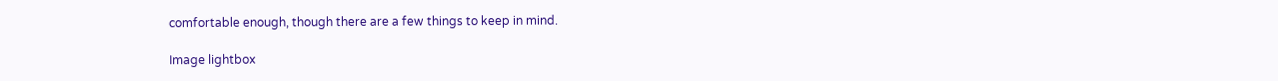comfortable enough, though there are a few things to keep in mind.

Image lightbox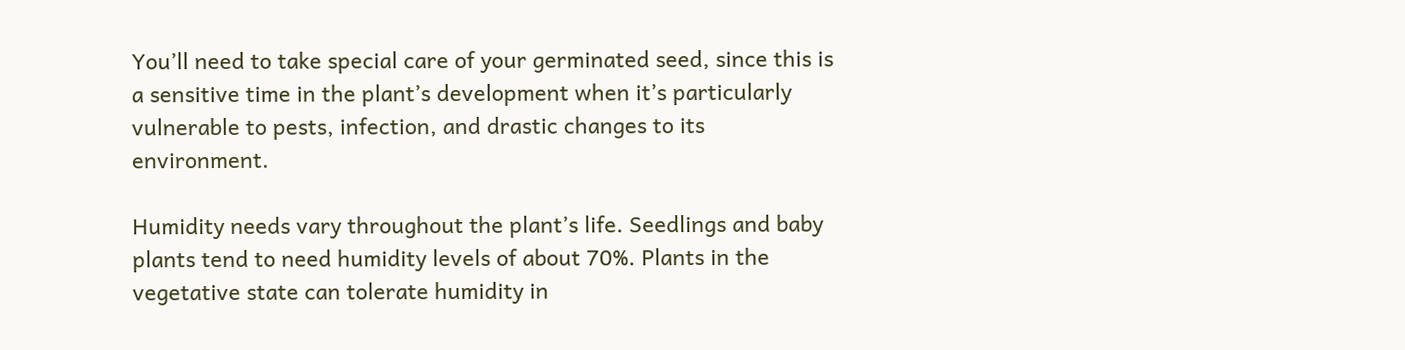You’ll need to take special care of your germinated seed, since this is a sensitive time in the plant’s development when it’s particularly vulnerable to pests, infection, and drastic changes to its environment.

Humidity needs vary throughout the plant’s life. Seedlings and baby plants tend to need humidity levels of about 70%. Plants in the vegetative state can tolerate humidity in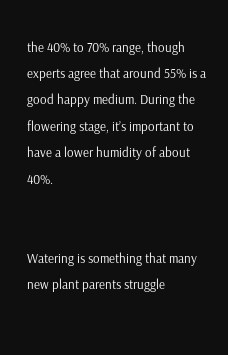the 40% to 70% range, though experts agree that around 55% is a good happy medium. During the flowering stage, it’s important to have a lower humidity of about 40%.


Watering is something that many new plant parents struggle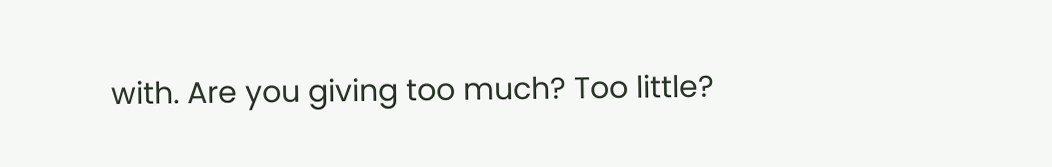with. Are you giving too much? Too little?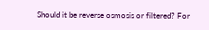Should it be reverse osmosis or filtered? For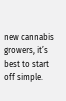new cannabis growers, it’s best to start off simple.